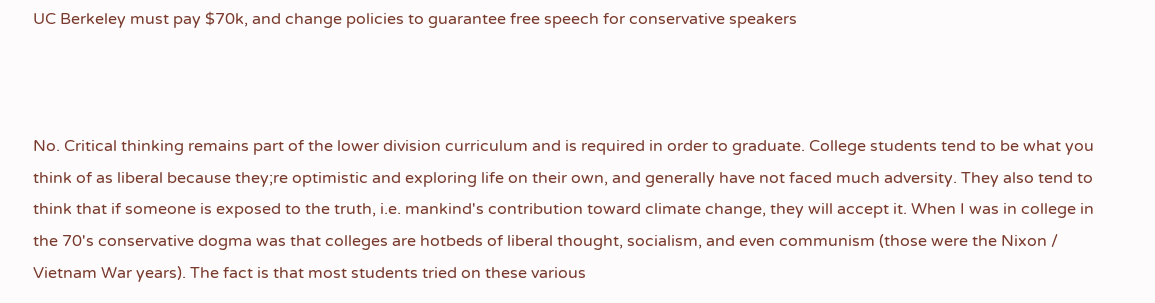UC Berkeley must pay $70k, and change policies to guarantee free speech for conservative speakers



No. Critical thinking remains part of the lower division curriculum and is required in order to graduate. College students tend to be what you think of as liberal because they;re optimistic and exploring life on their own, and generally have not faced much adversity. They also tend to think that if someone is exposed to the truth, i.e. mankind's contribution toward climate change, they will accept it. When I was in college in the 70's conservative dogma was that colleges are hotbeds of liberal thought, socialism, and even communism (those were the Nixon / Vietnam War years). The fact is that most students tried on these various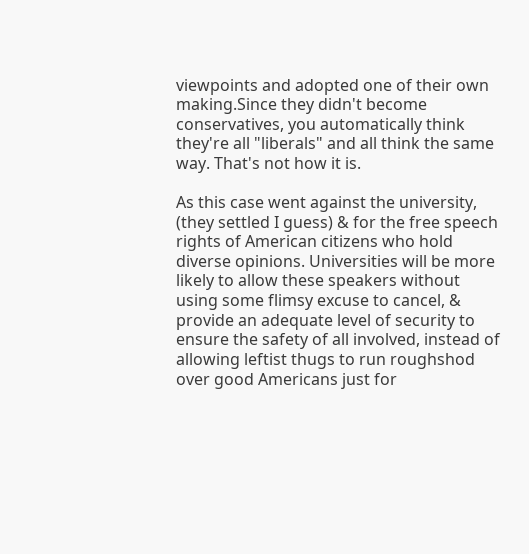viewpoints and adopted one of their own making.Since they didn't become conservatives, you automatically think they're all "liberals" and all think the same way. That's not how it is.

As this case went against the university, (they settled I guess) & for the free speech rights of American citizens who hold diverse opinions. Universities will be more likely to allow these speakers without using some flimsy excuse to cancel, & provide an adequate level of security to ensure the safety of all involved, instead of allowing leftist thugs to run roughshod over good Americans just for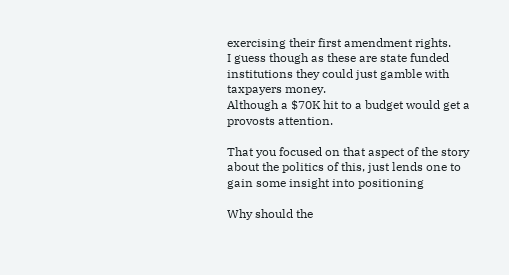exercising their first amendment rights.
I guess though as these are state funded institutions they could just gamble with taxpayers money.
Although a $70K hit to a budget would get a provosts attention.

That you focused on that aspect of the story about the politics of this, just lends one to gain some insight into positioning

Why should the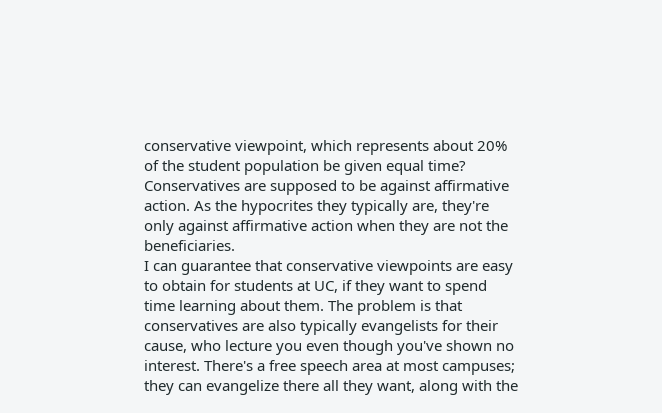conservative viewpoint, which represents about 20% of the student population be given equal time? Conservatives are supposed to be against affirmative action. As the hypocrites they typically are, they're only against affirmative action when they are not the beneficiaries.
I can guarantee that conservative viewpoints are easy to obtain for students at UC, if they want to spend time learning about them. The problem is that conservatives are also typically evangelists for their cause, who lecture you even though you've shown no interest. There's a free speech area at most campuses; they can evangelize there all they want, along with the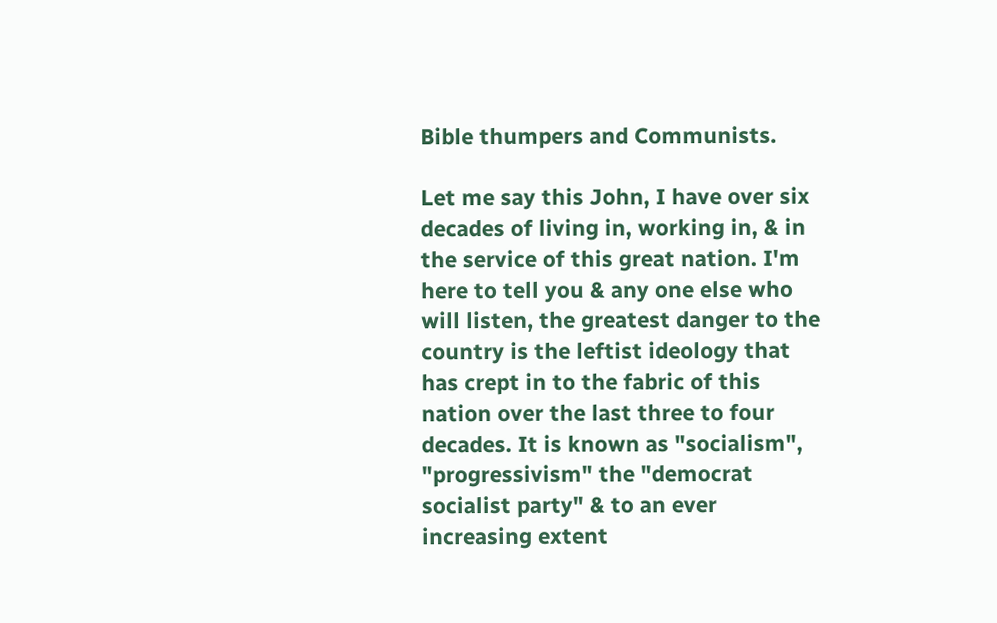Bible thumpers and Communists.

Let me say this John, I have over six decades of living in, working in, & in the service of this great nation. I'm here to tell you & any one else who will listen, the greatest danger to the country is the leftist ideology that has crept in to the fabric of this nation over the last three to four decades. It is known as "socialism", "progressivism" the "democrat socialist party" & to an ever increasing extent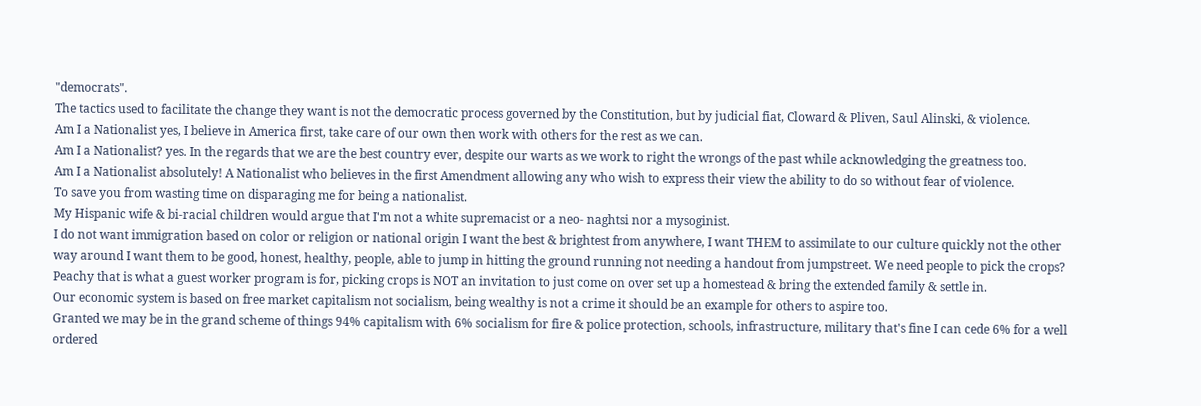"democrats".
The tactics used to facilitate the change they want is not the democratic process governed by the Constitution, but by judicial fiat, Cloward & Pliven, Saul Alinski, & violence.
Am I a Nationalist yes, I believe in America first, take care of our own then work with others for the rest as we can.
Am I a Nationalist? yes. In the regards that we are the best country ever, despite our warts as we work to right the wrongs of the past while acknowledging the greatness too.
Am I a Nationalist absolutely! A Nationalist who believes in the first Amendment allowing any who wish to express their view the ability to do so without fear of violence.
To save you from wasting time on disparaging me for being a nationalist.
My Hispanic wife & bi-racial children would argue that I'm not a white supremacist or a neo- naghtsi nor a mysoginist.
I do not want immigration based on color or religion or national origin I want the best & brightest from anywhere, I want THEM to assimilate to our culture quickly not the other way around I want them to be good, honest, healthy, people, able to jump in hitting the ground running not needing a handout from jumpstreet. We need people to pick the crops? Peachy that is what a guest worker program is for, picking crops is NOT an invitation to just come on over set up a homestead & bring the extended family & settle in.
Our economic system is based on free market capitalism not socialism, being wealthy is not a crime it should be an example for others to aspire too.
Granted we may be in the grand scheme of things 94% capitalism with 6% socialism for fire & police protection, schools, infrastructure, military that's fine I can cede 6% for a well ordered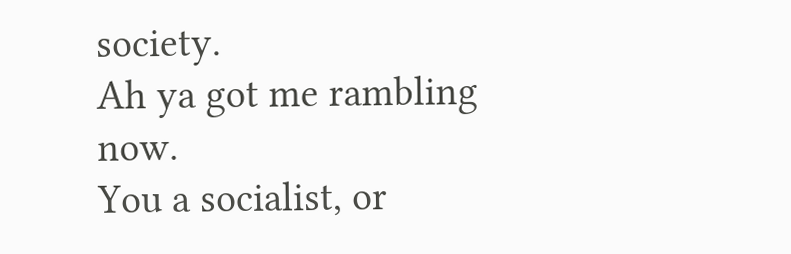society.
Ah ya got me rambling now.
You a socialist, or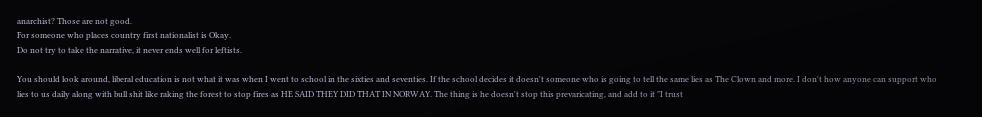anarchist? Those are not good.
For someone who places country first nationalist is Okay.
Do not try to take the narrative, it never ends well for leftists.

You should look around, liberal education is not what it was when I went to school in the sixties and seventies. If the school decides it doesn't someone who is going to tell the same lies as The Clown and more. I don't how anyone can support who lies to us daily along with bull shit like raking the forest to stop fires as HE SAID THEY DID THAT IN NORWAY. The thing is he doesn't stop this prevaricating, and add to it "I trust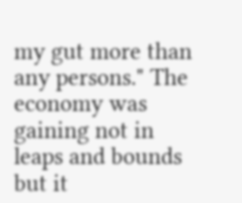my gut more than any persons." The economy was gaining not in leaps and bounds but it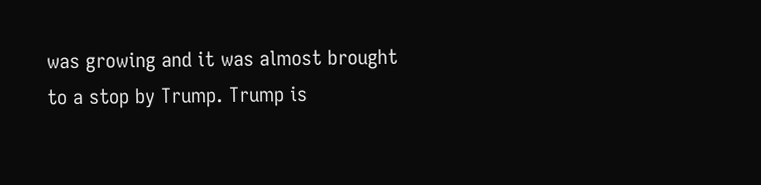was growing and it was almost brought to a stop by Trump. Trump is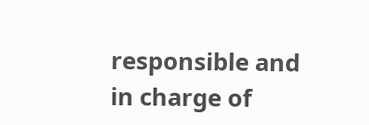responsible and in charge of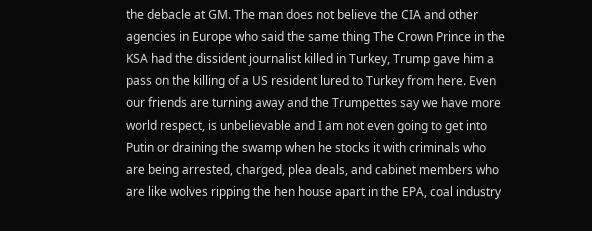the debacle at GM. The man does not believe the CIA and other agencies in Europe who said the same thing The Crown Prince in the KSA had the dissident journalist killed in Turkey, Trump gave him a pass on the killing of a US resident lured to Turkey from here. Even our friends are turning away and the Trumpettes say we have more world respect, is unbelievable and I am not even going to get into Putin or draining the swamp when he stocks it with criminals who are being arrested, charged, plea deals, and cabinet members who are like wolves ripping the hen house apart in the EPA, coal industry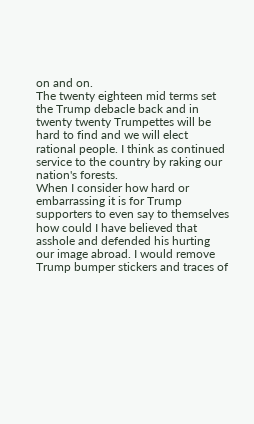on and on.
The twenty eighteen mid terms set the Trump debacle back and in twenty twenty Trumpettes will be hard to find and we will elect rational people. I think as continued service to the country by raking our nation's forests.
When I consider how hard or embarrassing it is for Trump supporters to even say to themselves how could I have believed that asshole and defended his hurting our image abroad. I would remove Trump bumper stickers and traces of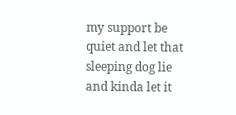my support be quiet and let that sleeping dog lie and kinda let it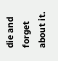die and forget about it.